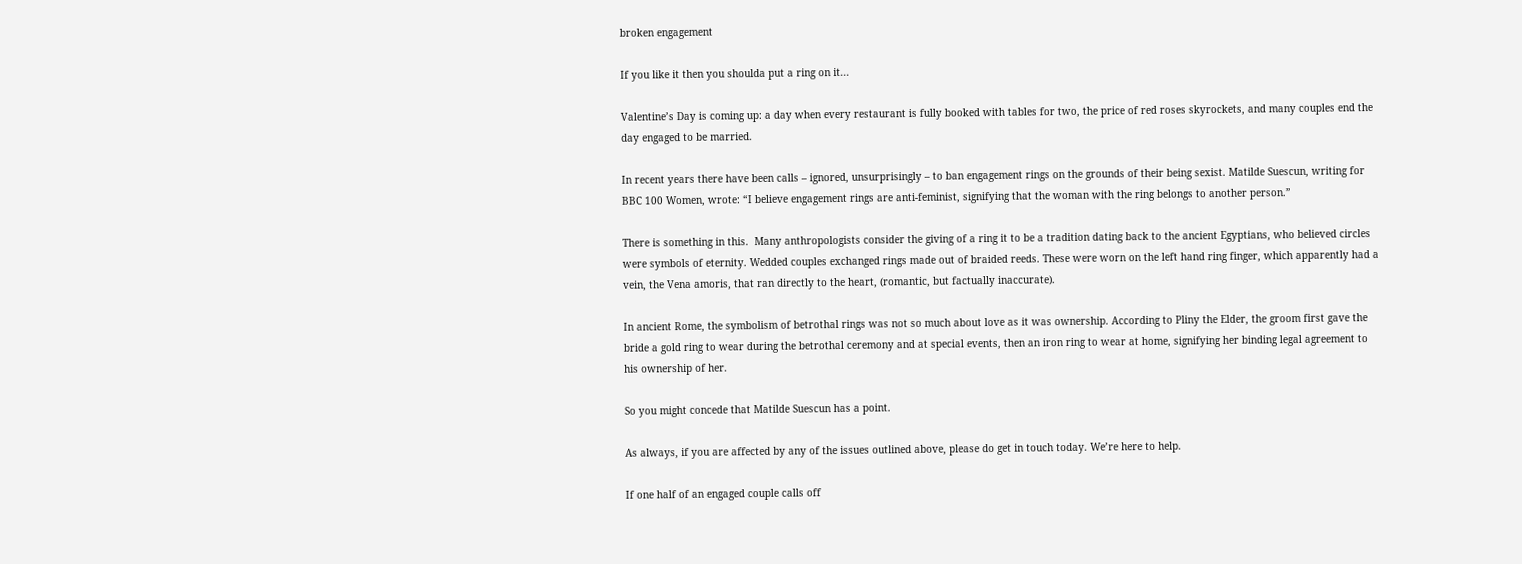broken engagement

If you like it then you shoulda put a ring on it...

Valentine’s Day is coming up: a day when every restaurant is fully booked with tables for two, the price of red roses skyrockets, and many couples end the day engaged to be married.

In recent years there have been calls – ignored, unsurprisingly – to ban engagement rings on the grounds of their being sexist. Matilde Suescun, writing for BBC 100 Women, wrote: “I believe engagement rings are anti-feminist, signifying that the woman with the ring belongs to another person.”

There is something in this.  Many anthropologists consider the giving of a ring it to be a tradition dating back to the ancient Egyptians, who believed circles were symbols of eternity. Wedded couples exchanged rings made out of braided reeds. These were worn on the left hand ring finger, which apparently had a vein, the Vena amoris, that ran directly to the heart, (romantic, but factually inaccurate).

In ancient Rome, the symbolism of betrothal rings was not so much about love as it was ownership. According to Pliny the Elder, the groom first gave the bride a gold ring to wear during the betrothal ceremony and at special events, then an iron ring to wear at home, signifying her binding legal agreement to his ownership of her.

So you might concede that Matilde Suescun has a point.

As always, if you are affected by any of the issues outlined above, please do get in touch today. We’re here to help.

If one half of an engaged couple calls off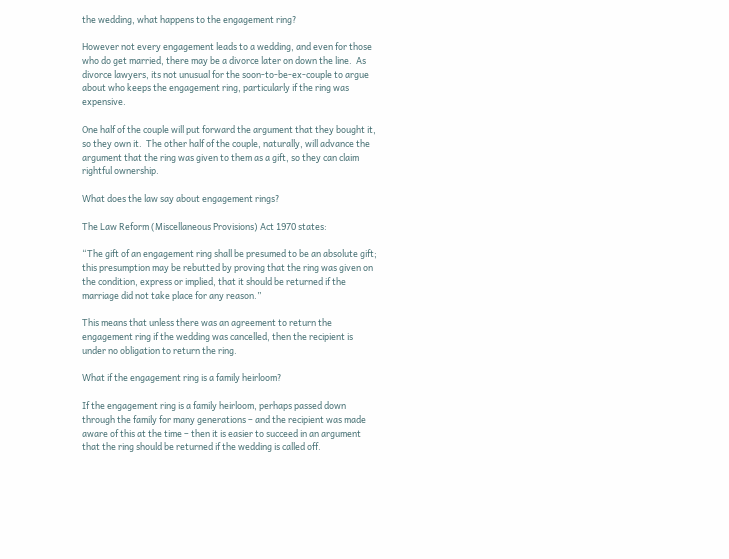the wedding, what happens to the engagement ring?

However not every engagement leads to a wedding, and even for those who do get married, there may be a divorce later on down the line.  As divorce lawyers, its not unusual for the soon-to-be-ex-couple to argue about who keeps the engagement ring, particularly if the ring was expensive.

One half of the couple will put forward the argument that they bought it, so they own it.  The other half of the couple, naturally, will advance the argument that the ring was given to them as a gift, so they can claim rightful ownership.

What does the law say about engagement rings?

The Law Reform (Miscellaneous Provisions) Act 1970 states:

“The gift of an engagement ring shall be presumed to be an absolute gift; this presumption may be rebutted by proving that the ring was given on the condition, express or implied, that it should be returned if the marriage did not take place for any reason.”

This means that unless there was an agreement to return the engagement ring if the wedding was cancelled, then the recipient is under no obligation to return the ring.

What if the engagement ring is a family heirloom?

If the engagement ring is a family heirloom, perhaps passed down through the family for many generations – and the recipient was made aware of this at the time – then it is easier to succeed in an argument that the ring should be returned if the wedding is called off.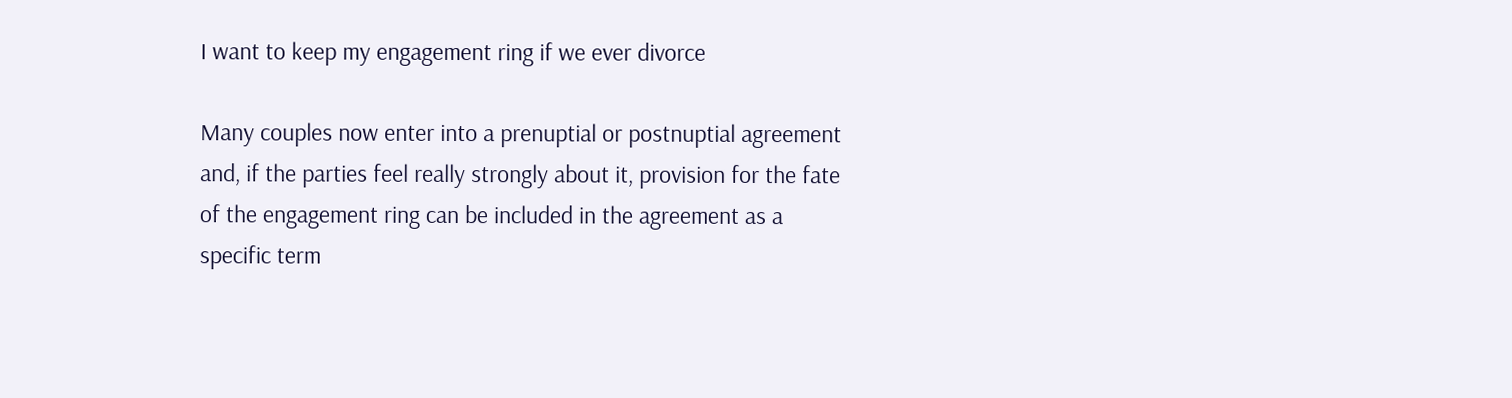I want to keep my engagement ring if we ever divorce

Many couples now enter into a prenuptial or postnuptial agreement and, if the parties feel really strongly about it, provision for the fate of the engagement ring can be included in the agreement as a specific term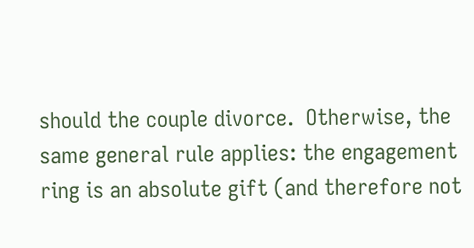should the couple divorce.  Otherwise, the same general rule applies: the engagement ring is an absolute gift (and therefore not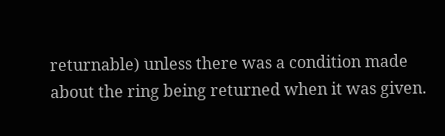returnable) unless there was a condition made about the ring being returned when it was given.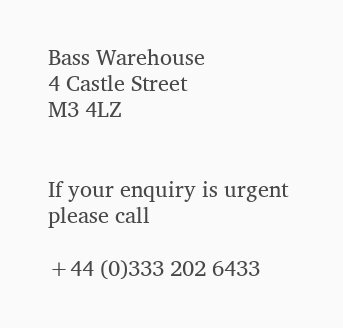Bass Warehouse
4 Castle Street
M3 4LZ


If your enquiry is urgent please call

+44 (0)333 202 6433